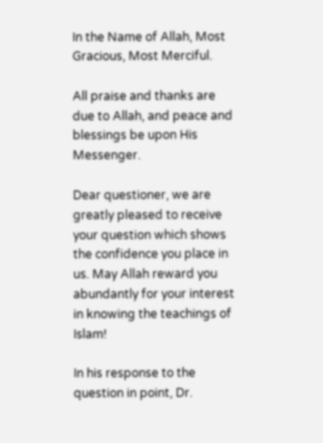In the Name of Allah, Most Gracious, Most Merciful.

All praise and thanks are due to Allah, and peace and blessings be upon His Messenger.

Dear questioner, we are greatly pleased to receive your question which shows the confidence you place in us. May Allah reward you abundantly for your interest in knowing the teachings of Islam!

In his response to the question in point, Dr.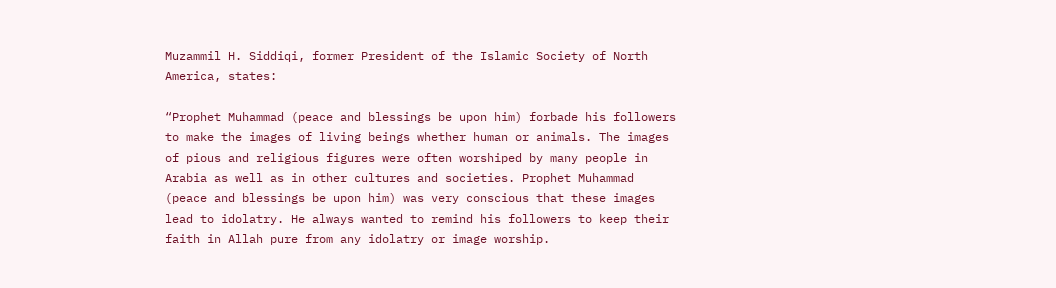Muzammil H. Siddiqi, former President of the Islamic Society of North America, states:

“Prophet Muhammad (peace and blessings be upon him) forbade his followers to make the images of living beings whether human or animals. The images of pious and religious figures were often worshiped by many people in Arabia as well as in other cultures and societies. Prophet Muhammad (peace and blessings be upon him) was very conscious that these images lead to idolatry. He always wanted to remind his followers to keep their faith in Allah pure from any idolatry or image worship.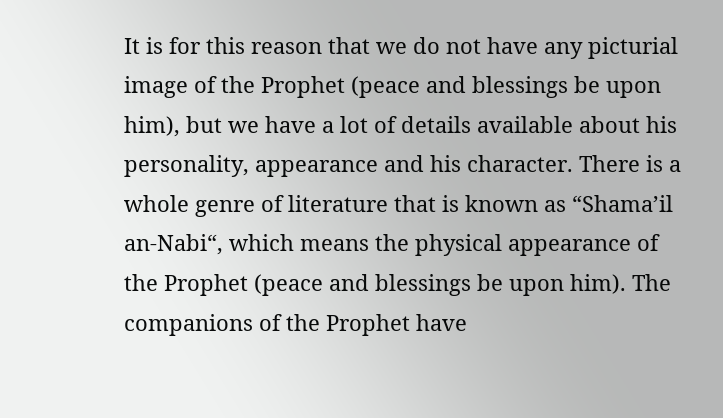It is for this reason that we do not have any picturial image of the Prophet (peace and blessings be upon him), but we have a lot of details available about his personality, appearance and his character. There is a whole genre of literature that is known as “Shama’il an-Nabi“, which means the physical appearance of the Prophet (peace and blessings be upon him). The companions of the Prophet have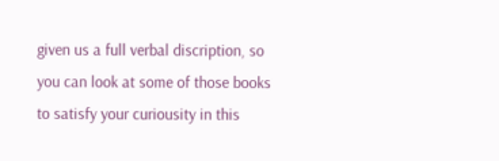given us a full verbal discription, so you can look at some of those books to satisfy your curiousity in this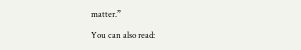matter.”

You can also read: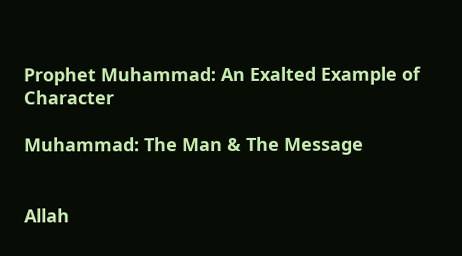Prophet Muhammad: An Exalted Example of Character

Muhammad: The Man & The Message


Allah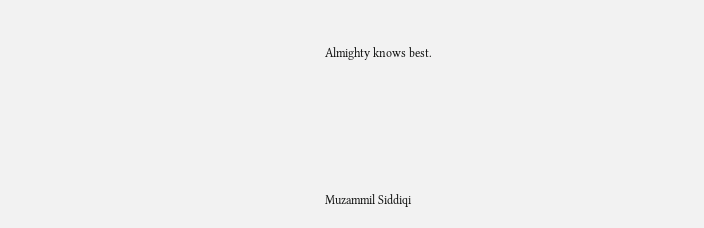Almighty knows best.





Muzammil Siddiqi